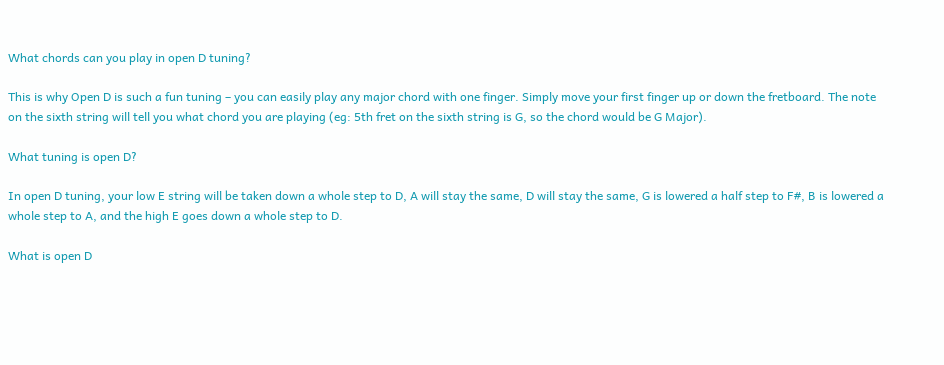What chords can you play in open D tuning?

This is why Open D is such a fun tuning – you can easily play any major chord with one finger. Simply move your first finger up or down the fretboard. The note on the sixth string will tell you what chord you are playing (eg: 5th fret on the sixth string is G, so the chord would be G Major).

What tuning is open D?

In open D tuning, your low E string will be taken down a whole step to D, A will stay the same, D will stay the same, G is lowered a half step to F#, B is lowered a whole step to A, and the high E goes down a whole step to D.

What is open D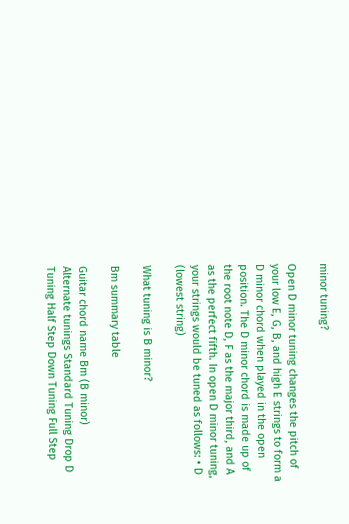minor tuning?

Open D minor tuning changes the pitch of your low E, G, B, and high E strings to form a D minor chord when played in the open position. The D minor chord is made up of the root note D, F as the major third, and A as the perfect fifth. In open D minor tuning, your strings would be tuned as follows: • D (lowest string)

What tuning is B minor?

Bm summary table

Guitar chord name Bm (B minor)
Alternate tunings Standard Tuning Drop D Tuning Half Step Down Tuning Full Step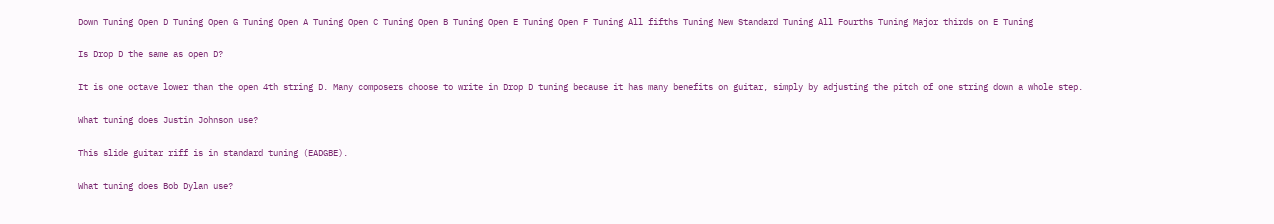Down Tuning Open D Tuning Open G Tuning Open A Tuning Open C Tuning Open B Tuning Open E Tuning Open F Tuning All fifths Tuning New Standard Tuning All Fourths Tuning Major thirds on E Tuning

Is Drop D the same as open D?

It is one octave lower than the open 4th string D. Many composers choose to write in Drop D tuning because it has many benefits on guitar, simply by adjusting the pitch of one string down a whole step.

What tuning does Justin Johnson use?

This slide guitar riff is in standard tuning (EADGBE).

What tuning does Bob Dylan use?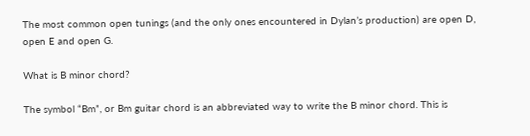The most common open tunings (and the only ones encountered in Dylan’s production) are open D, open E and open G.

What is B minor chord?

The symbol “Bm”, or Bm guitar chord is an abbreviated way to write the B minor chord. This is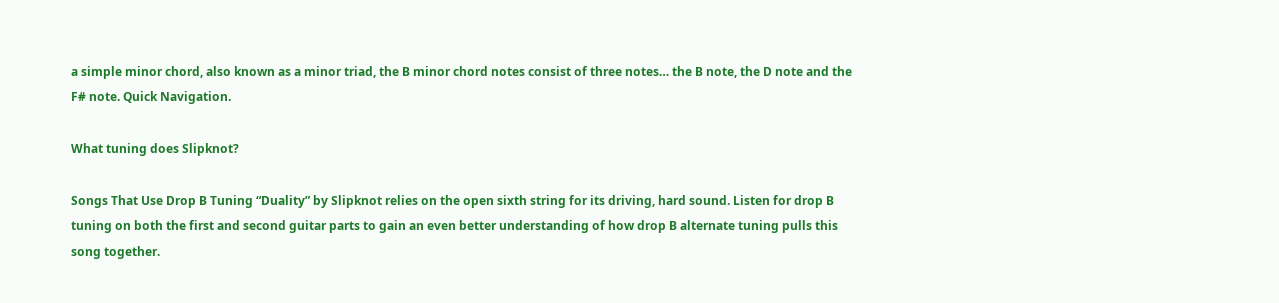a simple minor chord, also known as a minor triad, the B minor chord notes consist of three notes… the B note, the D note and the F# note. Quick Navigation.

What tuning does Slipknot?

Songs That Use Drop B Tuning “Duality” by Slipknot relies on the open sixth string for its driving, hard sound. Listen for drop B tuning on both the first and second guitar parts to gain an even better understanding of how drop B alternate tuning pulls this song together.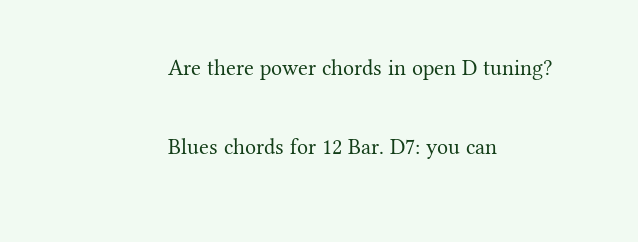Are there power chords in open D tuning?

Blues chords for 12 Bar. D7: you can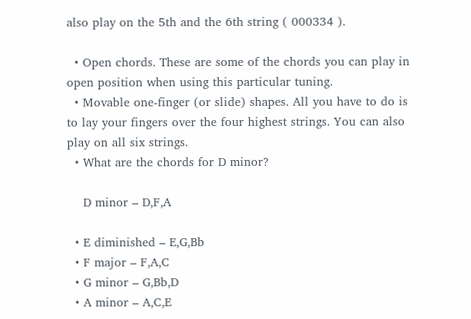also play on the 5th and the 6th string ( 000334 ).

  • Open chords. These are some of the chords you can play in open position when using this particular tuning.
  • Movable one-finger (or slide) shapes. All you have to do is to lay your fingers over the four highest strings. You can also play on all six strings.
  • What are the chords for D minor?

    D minor – D,F,A

  • E diminished – E,G,Bb
  • F major – F,A,C
  • G minor – G,Bb,D
  • A minor – A,C,E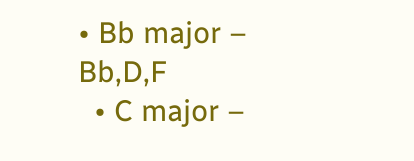• Bb major – Bb,D,F
  • C major –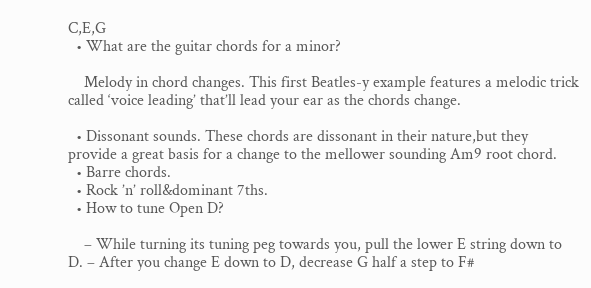C,E,G
  • What are the guitar chords for a minor?

    Melody in chord changes. This first Beatles-y example features a melodic trick called ‘voice leading’ that’ll lead your ear as the chords change.

  • Dissonant sounds. These chords are dissonant in their nature,but they provide a great basis for a change to the mellower sounding Am9 root chord.
  • Barre chords.
  • Rock ’n’ roll&dominant 7ths.
  • How to tune Open D?

    – While turning its tuning peg towards you, pull the lower E string down to D. – After you change E down to D, decrease G half a step to F#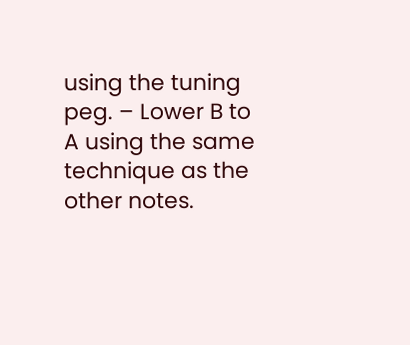using the tuning peg. – Lower B to A using the same technique as the other notes.